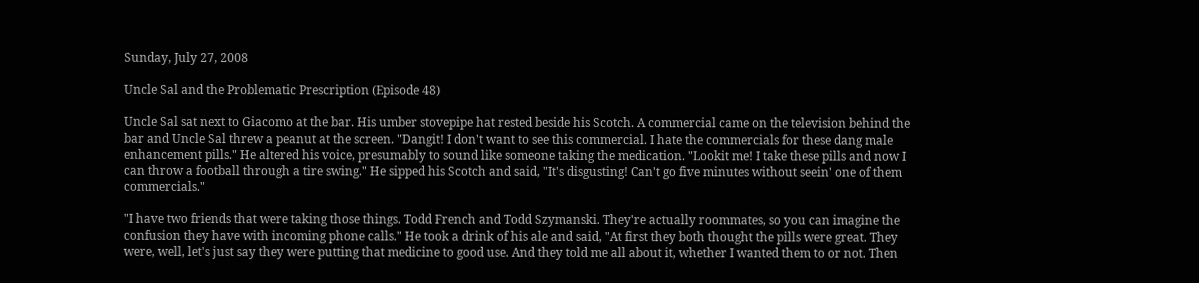Sunday, July 27, 2008

Uncle Sal and the Problematic Prescription (Episode 48)

Uncle Sal sat next to Giacomo at the bar. His umber stovepipe hat rested beside his Scotch. A commercial came on the television behind the bar and Uncle Sal threw a peanut at the screen. "Dangit! I don't want to see this commercial. I hate the commercials for these dang male enhancement pills." He altered his voice, presumably to sound like someone taking the medication. "Lookit me! I take these pills and now I can throw a football through a tire swing." He sipped his Scotch and said, "It's disgusting! Can't go five minutes without seein' one of them commercials."

"I have two friends that were taking those things. Todd French and Todd Szymanski. They're actually roommates, so you can imagine the confusion they have with incoming phone calls." He took a drink of his ale and said, "At first they both thought the pills were great. They were, well, let's just say they were putting that medicine to good use. And they told me all about it, whether I wanted them to or not. Then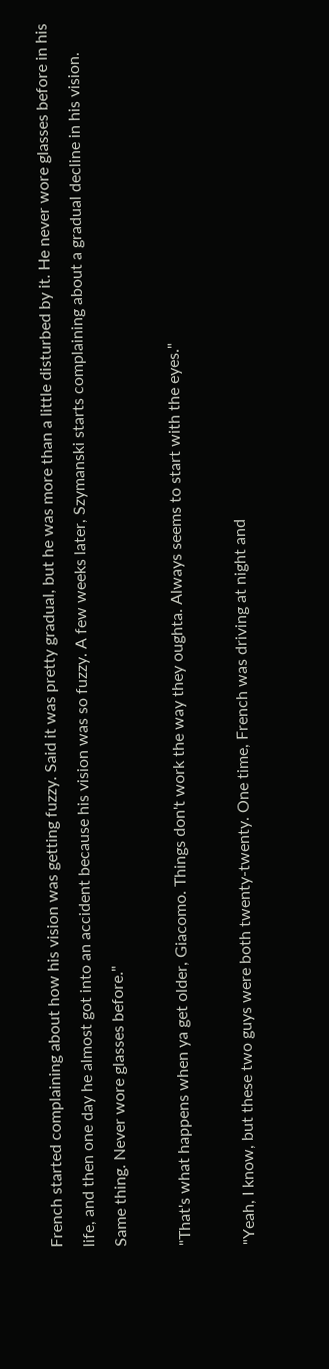French started complaining about how his vision was getting fuzzy. Said it was pretty gradual, but he was more than a little disturbed by it. He never wore glasses before in his life, and then one day he almost got into an accident because his vision was so fuzzy. A few weeks later, Szymanski starts complaining about a gradual decline in his vision. Same thing. Never wore glasses before."

"That's what happens when ya get older, Giacomo. Things don't work the way they oughta. Always seems to start with the eyes."

"Yeah, I know, but these two guys were both twenty-twenty. One time, French was driving at night and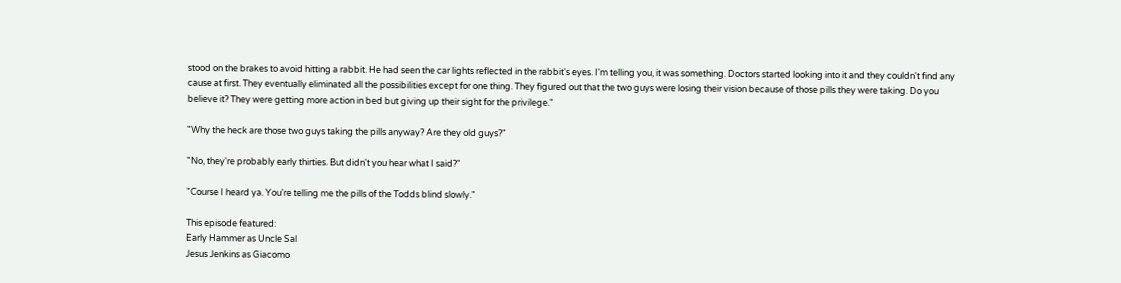stood on the brakes to avoid hitting a rabbit. He had seen the car lights reflected in the rabbit's eyes. I'm telling you, it was something. Doctors started looking into it and they couldn't find any cause at first. They eventually eliminated all the possibilities except for one thing. They figured out that the two guys were losing their vision because of those pills they were taking. Do you believe it? They were getting more action in bed but giving up their sight for the privilege."

"Why the heck are those two guys taking the pills anyway? Are they old guys?"

"No, they're probably early thirties. But didn't you hear what I said?"

"Course I heard ya. You're telling me the pills of the Todds blind slowly."

This episode featured:
Early Hammer as Uncle Sal
Jesus Jenkins as Giacomo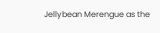Jellybean Merengue as the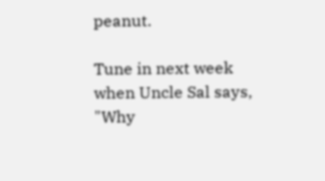peanut.

Tune in next week when Uncle Sal says, "Why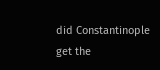did Constantinople get the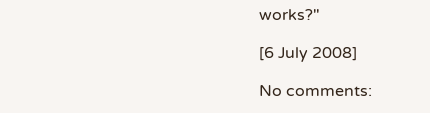works?"

[6 July 2008]

No comments: